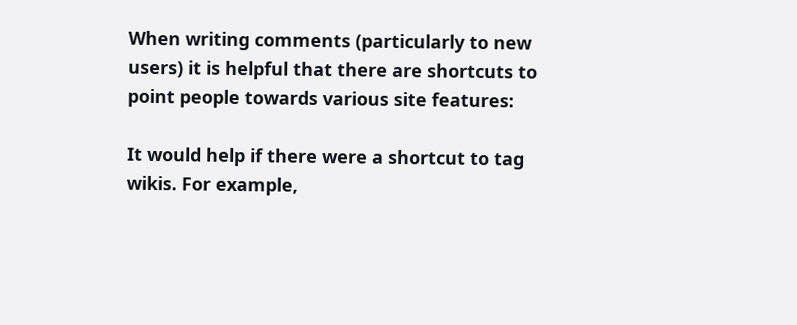When writing comments (particularly to new users) it is helpful that there are shortcuts to point people towards various site features:

It would help if there were a shortcut to tag wikis. For example,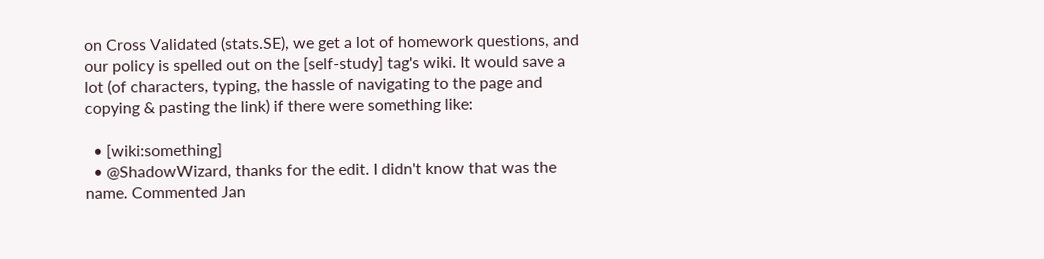on Cross Validated (stats.SE), we get a lot of homework questions, and our policy is spelled out on the [self-study] tag's wiki. It would save a lot (of characters, typing, the hassle of navigating to the page and copying & pasting the link) if there were something like:

  • [wiki:something]
  • @ShadowWizard, thanks for the edit. I didn't know that was the name. Commented Jan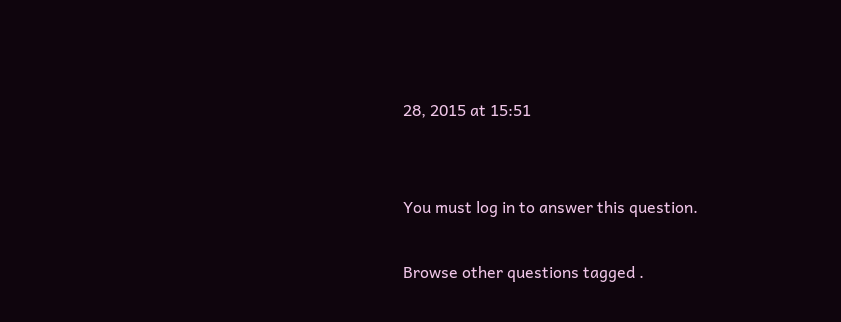28, 2015 at 15:51


You must log in to answer this question.

Browse other questions tagged .